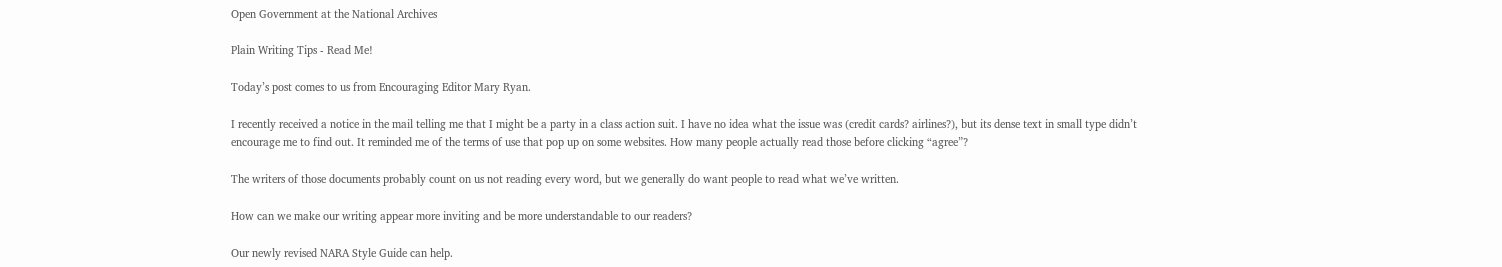Open Government at the National Archives

Plain Writing Tips - Read Me!

Today’s post comes to us from Encouraging Editor Mary Ryan.

I recently received a notice in the mail telling me that I might be a party in a class action suit. I have no idea what the issue was (credit cards? airlines?), but its dense text in small type didn’t encourage me to find out. It reminded me of the terms of use that pop up on some websites. How many people actually read those before clicking “agree”?

The writers of those documents probably count on us not reading every word, but we generally do want people to read what we’ve written.

How can we make our writing appear more inviting and be more understandable to our readers?

Our newly revised NARA Style Guide can help.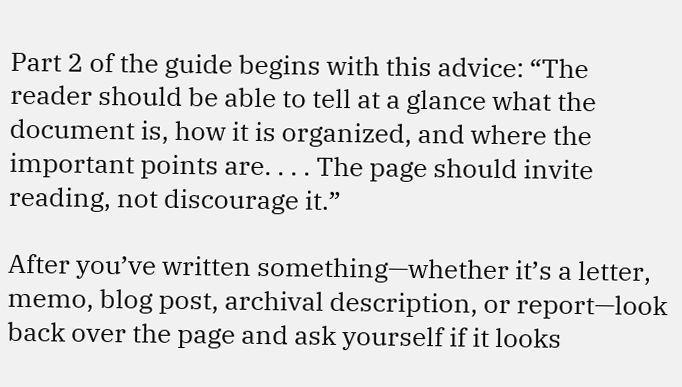Part 2 of the guide begins with this advice: “The reader should be able to tell at a glance what the document is, how it is organized, and where the important points are. . . . The page should invite reading, not discourage it.”

After you’ve written something—whether it’s a letter, memo, blog post, archival description, or report—look back over the page and ask yourself if it looks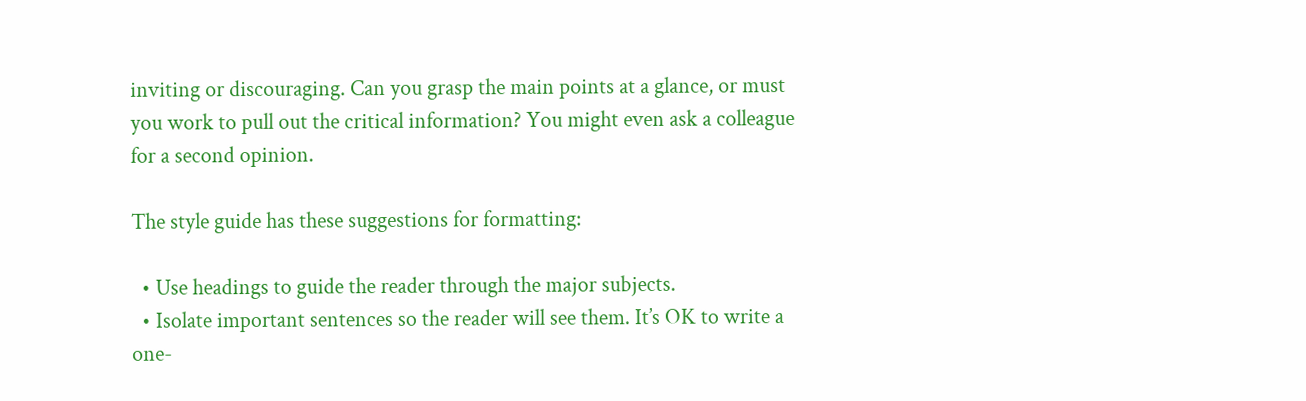inviting or discouraging. Can you grasp the main points at a glance, or must you work to pull out the critical information? You might even ask a colleague for a second opinion.

The style guide has these suggestions for formatting:

  • Use headings to guide the reader through the major subjects.
  • Isolate important sentences so the reader will see them. It’s OK to write a one-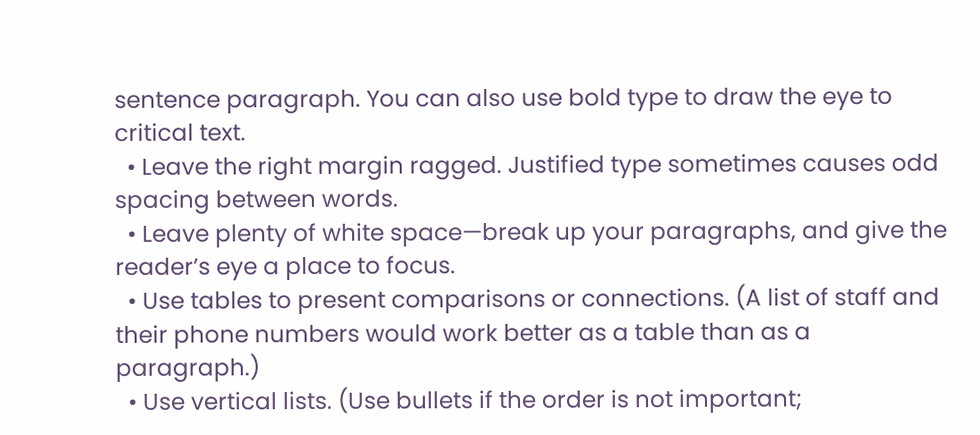sentence paragraph. You can also use bold type to draw the eye to critical text.
  • Leave the right margin ragged. Justified type sometimes causes odd spacing between words.
  • Leave plenty of white space—break up your paragraphs, and give the reader’s eye a place to focus.
  • Use tables to present comparisons or connections. (A list of staff and their phone numbers would work better as a table than as a paragraph.)
  • Use vertical lists. (Use bullets if the order is not important;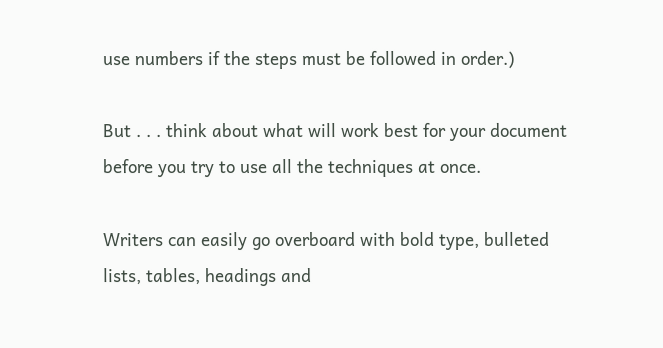use numbers if the steps must be followed in order.)

But . . . think about what will work best for your document before you try to use all the techniques at once.

Writers can easily go overboard with bold type, bulleted lists, tables, headings and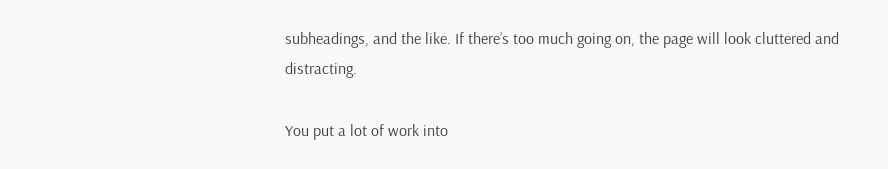subheadings, and the like. If there’s too much going on, the page will look cluttered and distracting.

You put a lot of work into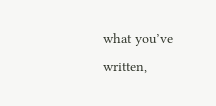what you’ve written,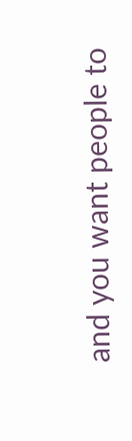and you want people to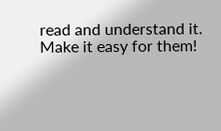read and understand it. Make it easy for them!